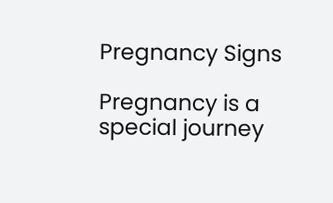Pregnancy Signs

Pregnancy is a special journey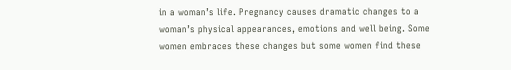in a woman’s life. Pregnancy causes dramatic changes to a woman’s physical appearances, emotions and well being. Some women embraces these changes but some women find these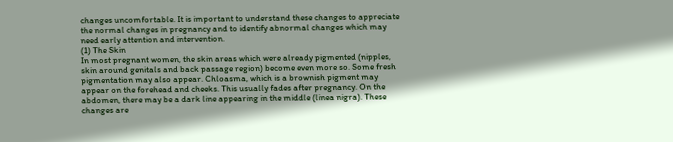changes uncomfortable. It is important to understand these changes to appreciate the normal changes in pregnancy and to identify abnormal changes which may need early attention and intervention.
(1) The Skin
In most pregnant women, the skin areas which were already pigmented (nipples, skin around genitals and back passage region) become even more so. Some fresh pigmentation may also appear. Chloasma, which is a brownish pigment may appear on the forehead and cheeks. This usually fades after pregnancy. On the abdomen, there may be a dark line appearing in the middle (linea nigra). These changes are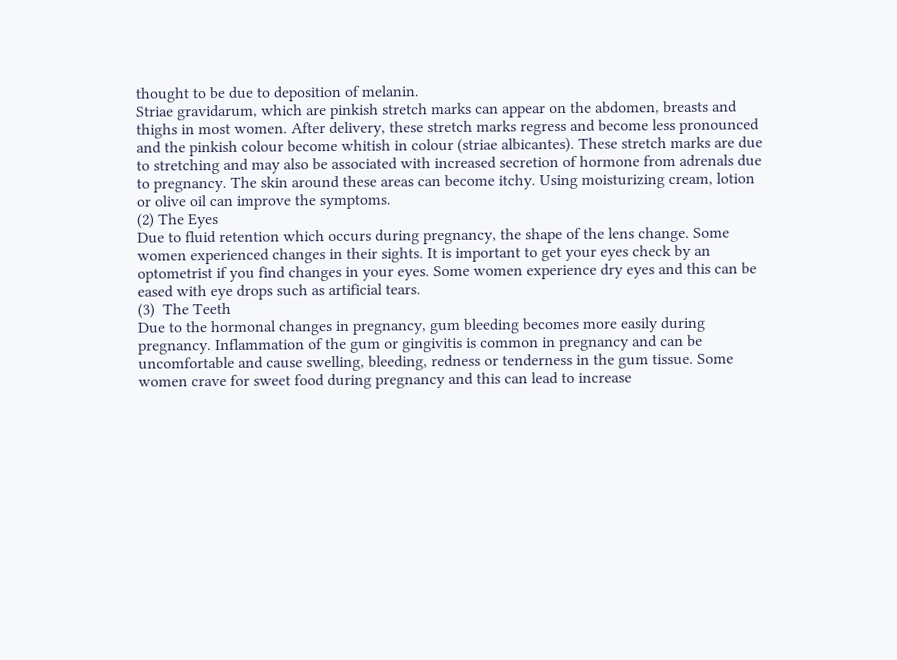thought to be due to deposition of melanin.
Striae gravidarum, which are pinkish stretch marks can appear on the abdomen, breasts and thighs in most women. After delivery, these stretch marks regress and become less pronounced and the pinkish colour become whitish in colour (striae albicantes). These stretch marks are due to stretching and may also be associated with increased secretion of hormone from adrenals due to pregnancy. The skin around these areas can become itchy. Using moisturizing cream, lotion or olive oil can improve the symptoms.
(2) The Eyes
Due to fluid retention which occurs during pregnancy, the shape of the lens change. Some women experienced changes in their sights. It is important to get your eyes check by an optometrist if you find changes in your eyes. Some women experience dry eyes and this can be eased with eye drops such as artificial tears.
(3)  The Teeth
Due to the hormonal changes in pregnancy, gum bleeding becomes more easily during pregnancy. Inflammation of the gum or gingivitis is common in pregnancy and can be uncomfortable and cause swelling, bleeding, redness or tenderness in the gum tissue. Some women crave for sweet food during pregnancy and this can lead to increase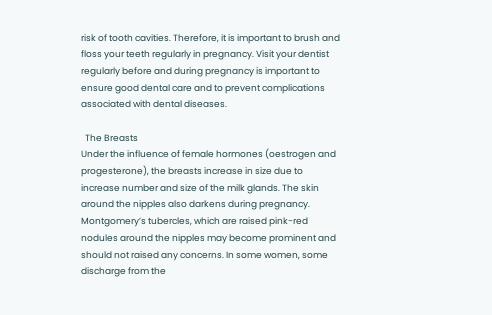risk of tooth cavities. Therefore, it is important to brush and floss your teeth regularly in pregnancy. Visit your dentist regularly before and during pregnancy is important to ensure good dental care and to prevent complications associated with dental diseases.

  The Breasts
Under the influence of female hormones (oestrogen and progesterone), the breasts increase in size due to increase number and size of the milk glands. The skin around the nipples also darkens during pregnancy. Montgomery’s tubercles, which are raised pink-red nodules around the nipples may become prominent and should not raised any concerns. In some women, some discharge from the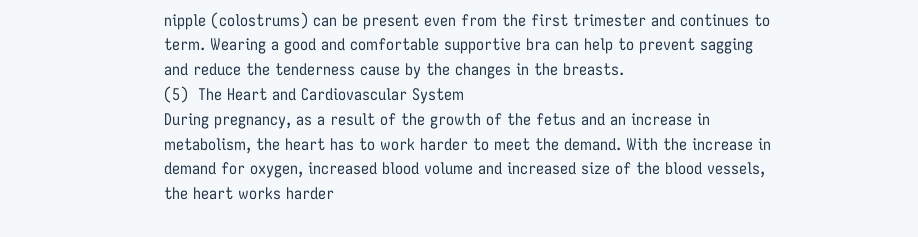nipple (colostrums) can be present even from the first trimester and continues to term. Wearing a good and comfortable supportive bra can help to prevent sagging and reduce the tenderness cause by the changes in the breasts.
(5)  The Heart and Cardiovascular System
During pregnancy, as a result of the growth of the fetus and an increase in metabolism, the heart has to work harder to meet the demand. With the increase in demand for oxygen, increased blood volume and increased size of the blood vessels, the heart works harder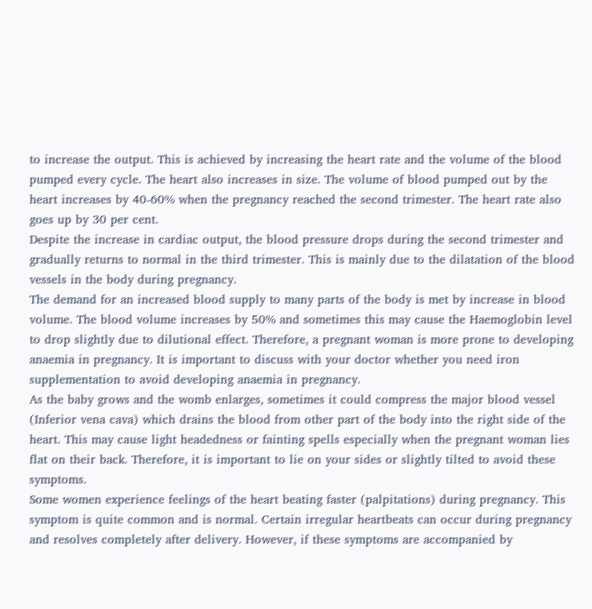to increase the output. This is achieved by increasing the heart rate and the volume of the blood pumped every cycle. The heart also increases in size. The volume of blood pumped out by the heart increases by 40-60% when the pregnancy reached the second trimester. The heart rate also goes up by 30 per cent.
Despite the increase in cardiac output, the blood pressure drops during the second trimester and gradually returns to normal in the third trimester. This is mainly due to the dilatation of the blood vessels in the body during pregnancy.
The demand for an increased blood supply to many parts of the body is met by increase in blood volume. The blood volume increases by 50% and sometimes this may cause the Haemoglobin level to drop slightly due to dilutional effect. Therefore, a pregnant woman is more prone to developing anaemia in pregnancy. It is important to discuss with your doctor whether you need iron supplementation to avoid developing anaemia in pregnancy.
As the baby grows and the womb enlarges, sometimes it could compress the major blood vessel (Inferior vena cava) which drains the blood from other part of the body into the right side of the heart. This may cause light headedness or fainting spells especially when the pregnant woman lies flat on their back. Therefore, it is important to lie on your sides or slightly tilted to avoid these symptoms.
Some women experience feelings of the heart beating faster (palpitations) during pregnancy. This symptom is quite common and is normal. Certain irregular heartbeats can occur during pregnancy and resolves completely after delivery. However, if these symptoms are accompanied by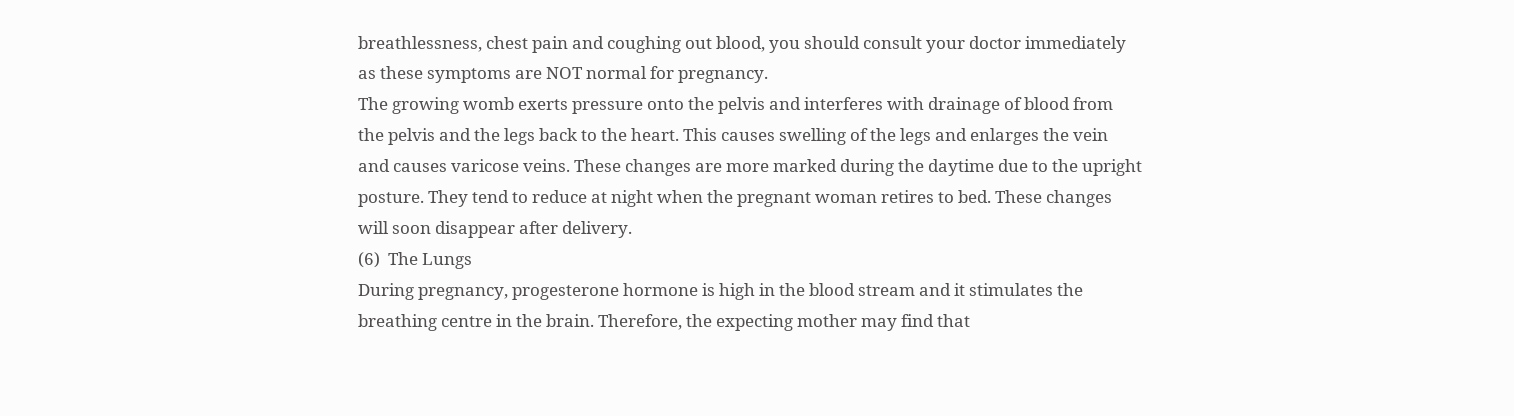breathlessness, chest pain and coughing out blood, you should consult your doctor immediately as these symptoms are NOT normal for pregnancy.
The growing womb exerts pressure onto the pelvis and interferes with drainage of blood from the pelvis and the legs back to the heart. This causes swelling of the legs and enlarges the vein and causes varicose veins. These changes are more marked during the daytime due to the upright posture. They tend to reduce at night when the pregnant woman retires to bed. These changes will soon disappear after delivery.
(6)  The Lungs
During pregnancy, progesterone hormone is high in the blood stream and it stimulates the breathing centre in the brain. Therefore, the expecting mother may find that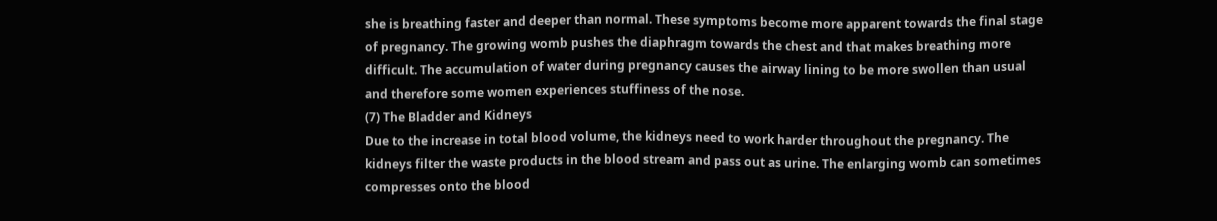she is breathing faster and deeper than normal. These symptoms become more apparent towards the final stage of pregnancy. The growing womb pushes the diaphragm towards the chest and that makes breathing more difficult. The accumulation of water during pregnancy causes the airway lining to be more swollen than usual and therefore some women experiences stuffiness of the nose.
(7) The Bladder and Kidneys
Due to the increase in total blood volume, the kidneys need to work harder throughout the pregnancy. The kidneys filter the waste products in the blood stream and pass out as urine. The enlarging womb can sometimes compresses onto the blood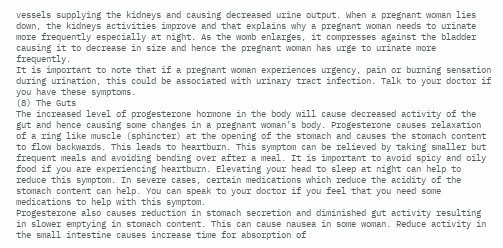vessels supplying the kidneys and causing decreased urine output. When a pregnant woman lies down, the kidneys activities improve and that explains why a pregnant woman needs to urinate more frequently especially at night. As the womb enlarges, it compresses against the bladder causing it to decrease in size and hence the pregnant woman has urge to urinate more frequently.
It is important to note that if a pregnant woman experiences urgency, pain or burning sensation during urination, this could be associated with urinary tract infection. Talk to your doctor if you have these symptoms.
(8) The Guts
The increased level of progesterone hormone in the body will cause decreased activity of the gut and hence causing some changes in a pregnant woman’s body. Progesterone causes relaxation of a ring like muscle (sphincter) at the opening of the stomach and causes the stomach content to flow backwards. This leads to heartburn. This symptom can be relieved by taking smaller but frequent meals and avoiding bending over after a meal. It is important to avoid spicy and oily food if you are experiencing heartburn. Elevating your head to sleep at night can help to reduce this symptom. In severe cases, certain medications which reduce the acidity of the stomach content can help. You can speak to your doctor if you feel that you need some medications to help with this symptom.
Progesterone also causes reduction in stomach secretion and diminished gut activity resulting in slower emptying in stomach content. This can cause nausea in some woman. Reduce activity in the small intestine causes increase time for absorption of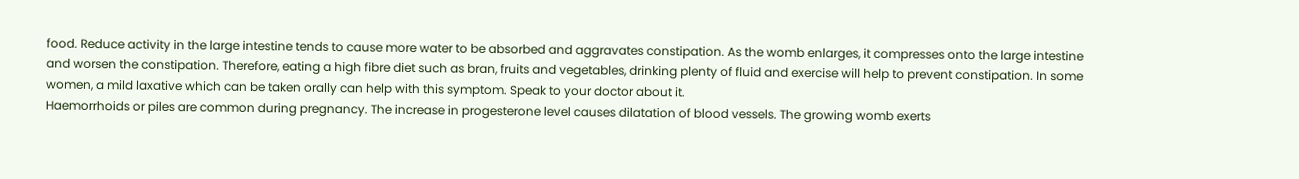food. Reduce activity in the large intestine tends to cause more water to be absorbed and aggravates constipation. As the womb enlarges, it compresses onto the large intestine and worsen the constipation. Therefore, eating a high fibre diet such as bran, fruits and vegetables, drinking plenty of fluid and exercise will help to prevent constipation. In some women, a mild laxative which can be taken orally can help with this symptom. Speak to your doctor about it.
Haemorrhoids or piles are common during pregnancy. The increase in progesterone level causes dilatation of blood vessels. The growing womb exerts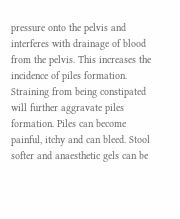pressure onto the pelvis and interferes with drainage of blood from the pelvis. This increases the incidence of piles formation. Straining from being constipated will further aggravate piles formation. Piles can become painful, itchy and can bleed. Stool softer and anaesthetic gels can be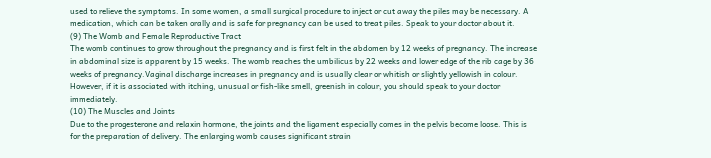used to relieve the symptoms. In some women, a small surgical procedure to inject or cut away the piles may be necessary. A medication, which can be taken orally and is safe for pregnancy can be used to treat piles. Speak to your doctor about it.
(9) The Womb and Female Reproductive Tract
The womb continues to grow throughout the pregnancy and is first felt in the abdomen by 12 weeks of pregnancy. The increase in abdominal size is apparent by 15 weeks. The womb reaches the umbilicus by 22 weeks and lower edge of the rib cage by 36 weeks of pregnancy.Vaginal discharge increases in pregnancy and is usually clear or whitish or slightly yellowish in colour. However, if it is associated with itching, unusual or fish-like smell, greenish in colour, you should speak to your doctor immediately.
(10) The Muscles and Joints
Due to the progesterone and relaxin hormone, the joints and the ligament especially comes in the pelvis become loose. This is for the preparation of delivery. The enlarging womb causes significant strain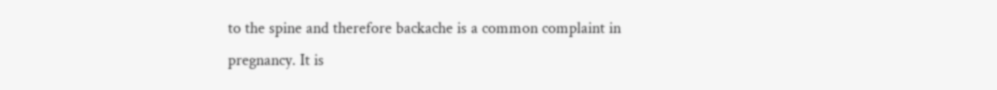to the spine and therefore backache is a common complaint in pregnancy. It is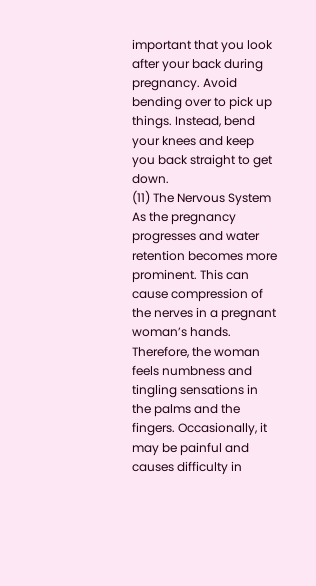important that you look after your back during pregnancy. Avoid bending over to pick up things. Instead, bend your knees and keep you back straight to get down.
(11) The Nervous System
As the pregnancy progresses and water retention becomes more prominent. This can cause compression of the nerves in a pregnant woman’s hands. Therefore, the woman feels numbness and tingling sensations in the palms and the fingers. Occasionally, it may be painful and causes difficulty in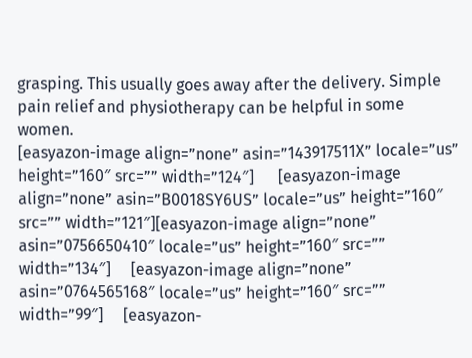grasping. This usually goes away after the delivery. Simple pain relief and physiotherapy can be helpful in some women.
[easyazon-image align=”none” asin=”143917511X” locale=”us” height=”160″ src=”” width=”124″]      [easyazon-image align=”none” asin=”B0018SY6US” locale=”us” height=”160″ src=”” width=”121″][easyazon-image align=”none” asin=”0756650410″ locale=”us” height=”160″ src=”” width=”134″]     [easyazon-image align=”none” asin=”0764565168″ locale=”us” height=”160″ src=”” width=”99″]     [easyazon-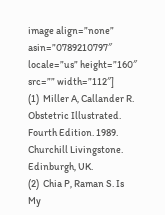image align=”none” asin=”0789210797″ locale=”us” height=”160″ src=”” width=”112″]
(1)  Miller A, Callander R. Obstetric Illustrated. Fourth Edition. 1989. Churchill Livingstone. Edinburgh, UK.
(2)  Chia P, Raman S. Is My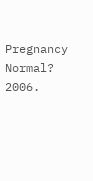Pregnancy Normal? 2006.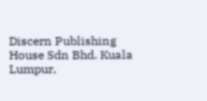Discern Publishing House Sdn Bhd. Kuala Lumpur,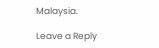Malaysia.

Leave a Reply